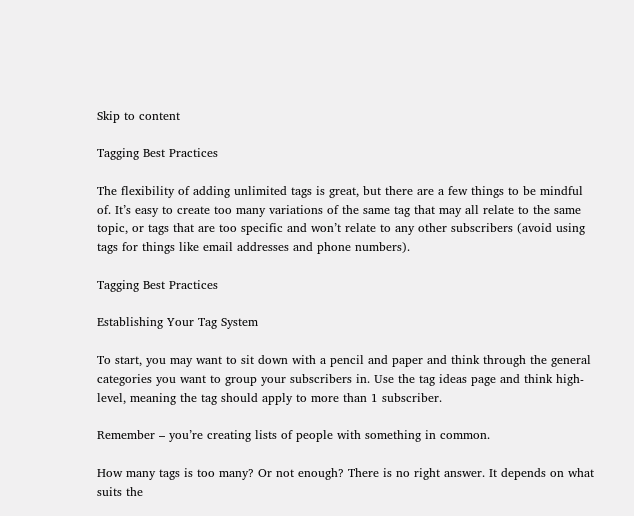Skip to content

Tagging Best Practices

The flexibility of adding unlimited tags is great, but there are a few things to be mindful of. It’s easy to create too many variations of the same tag that may all relate to the same topic, or tags that are too specific and won’t relate to any other subscribers (avoid using tags for things like email addresses and phone numbers).

Tagging Best Practices

Establishing Your Tag System

To start, you may want to sit down with a pencil and paper and think through the general categories you want to group your subscribers in. Use the tag ideas page and think high-level, meaning the tag should apply to more than 1 subscriber.

Remember – you’re creating lists of people with something in common.

How many tags is too many? Or not enough? There is no right answer. It depends on what suits the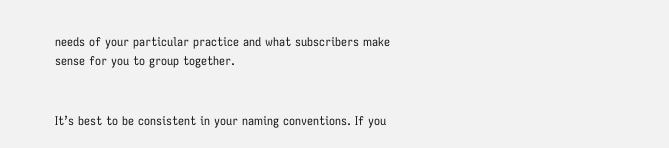needs of your particular practice and what subscribers make sense for you to group together.


It’s best to be consistent in your naming conventions. If you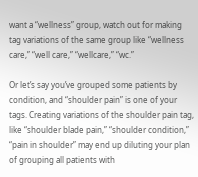want a “wellness” group, watch out for making tag variations of the same group like “wellness care,” “well care,” “wellcare,” “wc.”

Or let’s say you’ve grouped some patients by condition, and “shoulder pain” is one of your tags. Creating variations of the shoulder pain tag, like “shoulder blade pain,” “shoulder condition,” “pain in shoulder” may end up diluting your plan of grouping all patients with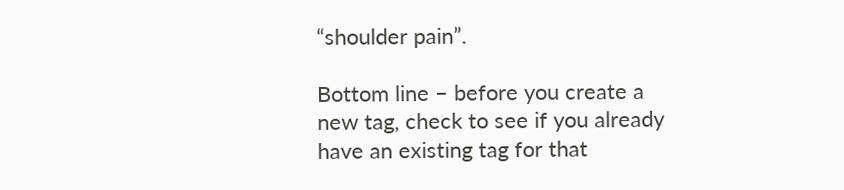“shoulder pain”.

Bottom line – before you create a new tag, check to see if you already have an existing tag for that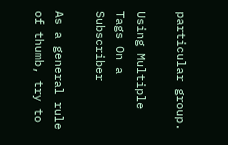particular group.

Using Multiple Tags On a Subscriber

As a general rule of thumb, try to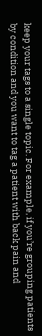keep your tags to a single topic. For example, if you’re grouping patients by condition and you want to tag a patient with back pain and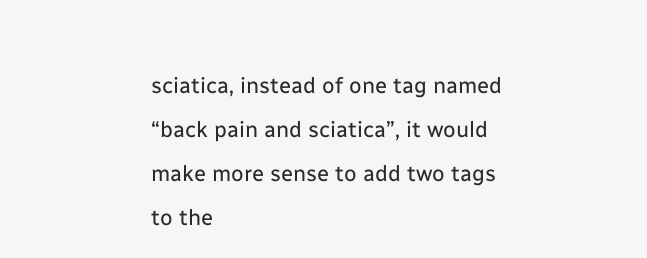sciatica, instead of one tag named “back pain and sciatica”, it would make more sense to add two tags to the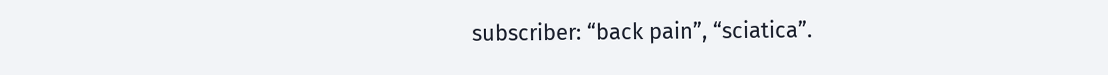subscriber: “back pain”, “sciatica”.